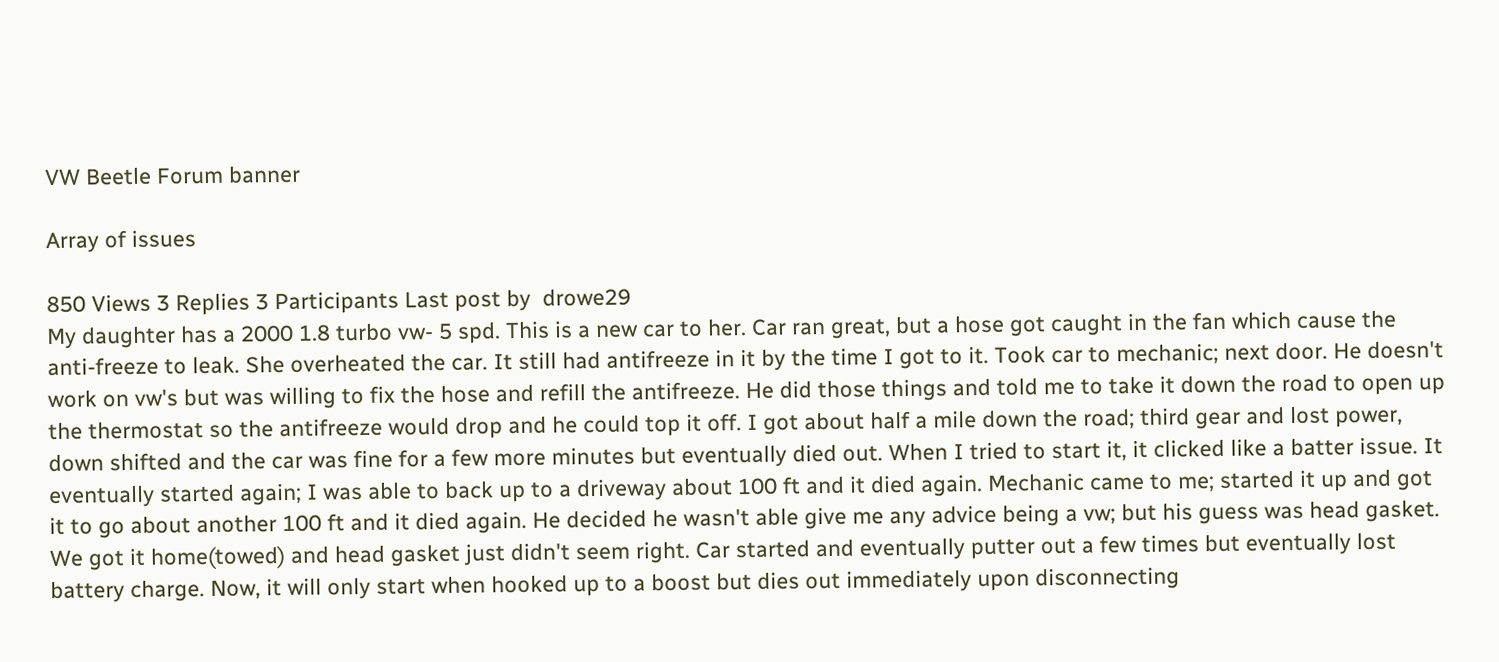VW Beetle Forum banner

Array of issues

850 Views 3 Replies 3 Participants Last post by  drowe29
My daughter has a 2000 1.8 turbo vw- 5 spd. This is a new car to her. Car ran great, but a hose got caught in the fan which cause the anti-freeze to leak. She overheated the car. It still had antifreeze in it by the time I got to it. Took car to mechanic; next door. He doesn't work on vw's but was willing to fix the hose and refill the antifreeze. He did those things and told me to take it down the road to open up the thermostat so the antifreeze would drop and he could top it off. I got about half a mile down the road; third gear and lost power, down shifted and the car was fine for a few more minutes but eventually died out. When I tried to start it, it clicked like a batter issue. It eventually started again; I was able to back up to a driveway about 100 ft and it died again. Mechanic came to me; started it up and got it to go about another 100 ft and it died again. He decided he wasn't able give me any advice being a vw; but his guess was head gasket. We got it home(towed) and head gasket just didn't seem right. Car started and eventually putter out a few times but eventually lost battery charge. Now, it will only start when hooked up to a boost but dies out immediately upon disconnecting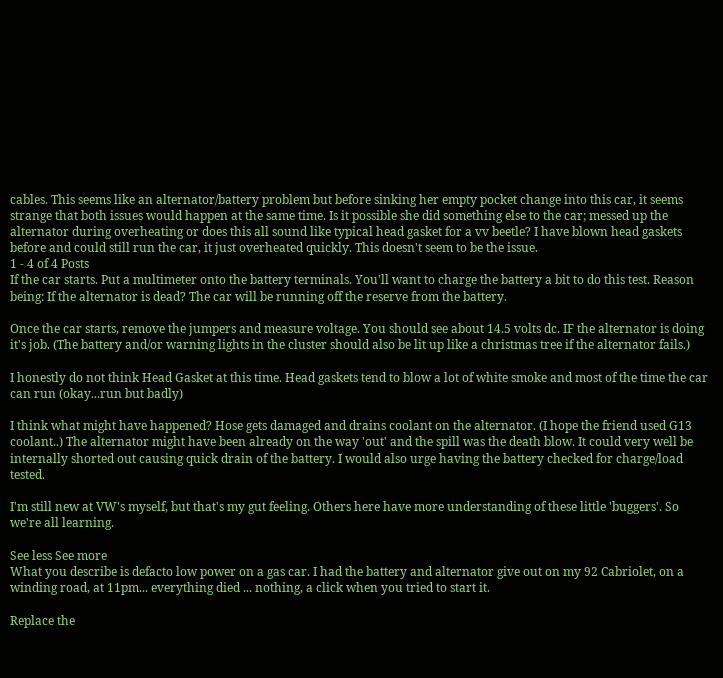cables. This seems like an alternator/battery problem but before sinking her empty pocket change into this car, it seems strange that both issues would happen at the same time. Is it possible she did something else to the car; messed up the alternator during overheating or does this all sound like typical head gasket for a vv beetle? I have blown head gaskets before and could still run the car, it just overheated quickly. This doesn't seem to be the issue.
1 - 4 of 4 Posts
If the car starts. Put a multimeter onto the battery terminals. You'll want to charge the battery a bit to do this test. Reason being: If the alternator is dead? The car will be running off the reserve from the battery.

Once the car starts, remove the jumpers and measure voltage. You should see about 14.5 volts dc. IF the alternator is doing it's job. (The battery and/or warning lights in the cluster should also be lit up like a christmas tree if the alternator fails.)

I honestly do not think Head Gasket at this time. Head gaskets tend to blow a lot of white smoke and most of the time the car can run (okay...run but badly)

I think what might have happened? Hose gets damaged and drains coolant on the alternator. (I hope the friend used G13 coolant..) The alternator might have been already on the way 'out' and the spill was the death blow. It could very well be internally shorted out causing quick drain of the battery. I would also urge having the battery checked for charge/load tested.

I'm still new at VW's myself, but that's my gut feeling. Others here have more understanding of these little 'buggers'. So we're all learning.

See less See more
What you describe is defacto low power on a gas car. I had the battery and alternator give out on my 92 Cabriolet, on a winding road, at 11pm... everything died ... nothing, a click when you tried to start it.

Replace the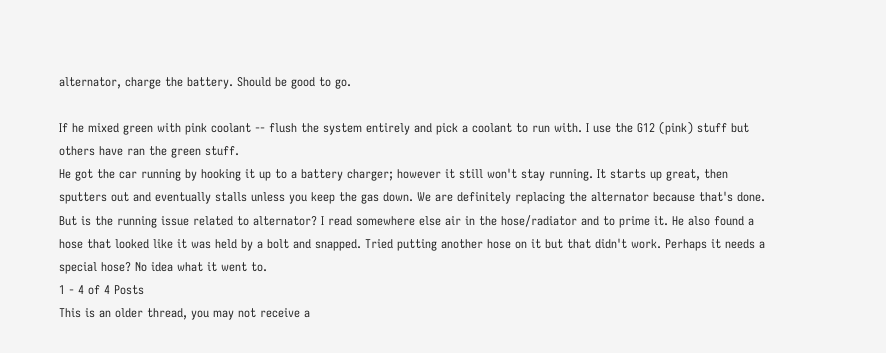alternator, charge the battery. Should be good to go.

If he mixed green with pink coolant -- flush the system entirely and pick a coolant to run with. I use the G12 (pink) stuff but others have ran the green stuff.
He got the car running by hooking it up to a battery charger; however it still won't stay running. It starts up great, then sputters out and eventually stalls unless you keep the gas down. We are definitely replacing the alternator because that's done. But is the running issue related to alternator? I read somewhere else air in the hose/radiator and to prime it. He also found a hose that looked like it was held by a bolt and snapped. Tried putting another hose on it but that didn't work. Perhaps it needs a special hose? No idea what it went to.
1 - 4 of 4 Posts
This is an older thread, you may not receive a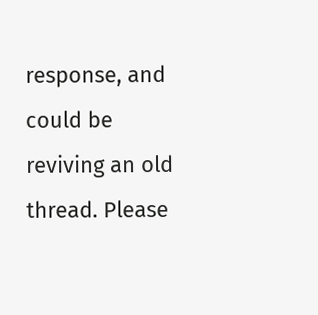response, and could be reviving an old thread. Please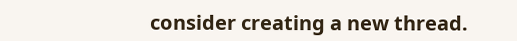consider creating a new thread.